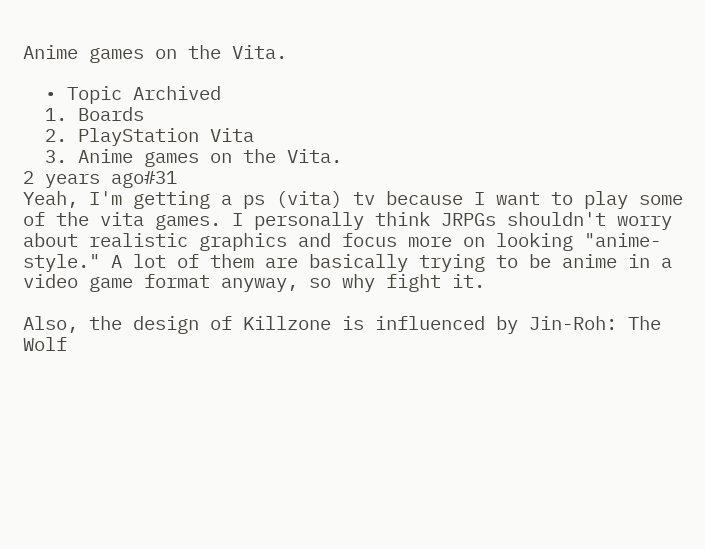Anime games on the Vita.

  • Topic Archived
  1. Boards
  2. PlayStation Vita
  3. Anime games on the Vita.
2 years ago#31
Yeah, I'm getting a ps (vita) tv because I want to play some of the vita games. I personally think JRPGs shouldn't worry about realistic graphics and focus more on looking "anime-style." A lot of them are basically trying to be anime in a video game format anyway, so why fight it.

Also, the design of Killzone is influenced by Jin-Roh: The Wolf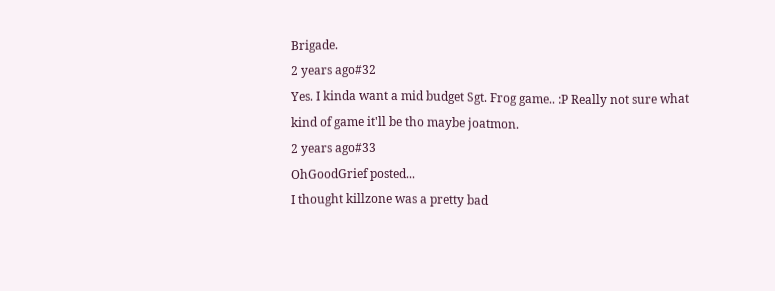Brigade.
2 years ago#32
Yes. I kinda want a mid budget Sgt. Frog game.. :P Really not sure what kind of game it'll be tho maybe joatmon.
2 years ago#33
OhGoodGrief posted...
I thought killzone was a pretty bad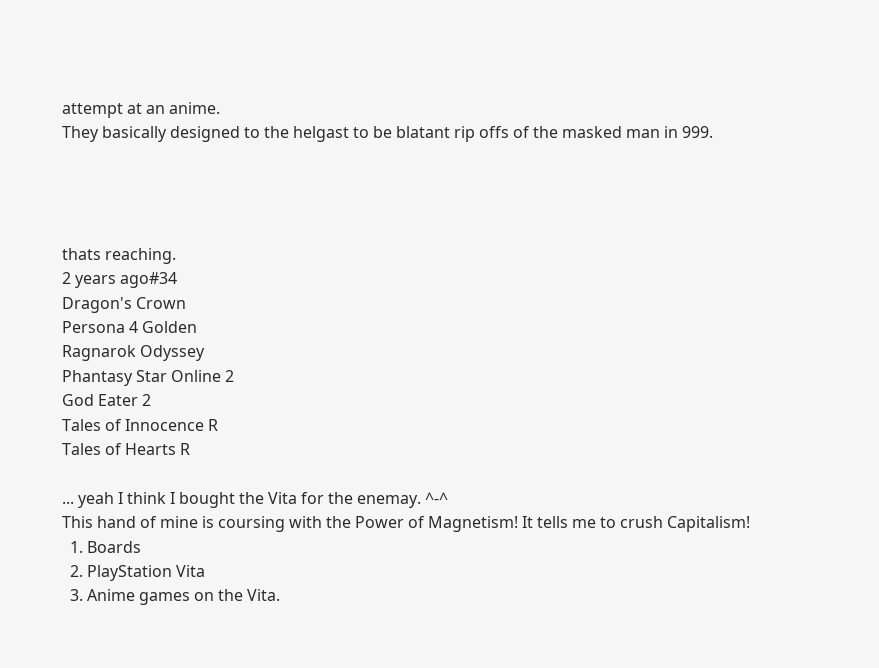attempt at an anime.
They basically designed to the helgast to be blatant rip offs of the masked man in 999.




thats reaching.
2 years ago#34
Dragon's Crown
Persona 4 Golden
Ragnarok Odyssey
Phantasy Star Online 2
God Eater 2
Tales of Innocence R
Tales of Hearts R

... yeah I think I bought the Vita for the enemay. ^-^
This hand of mine is coursing with the Power of Magnetism! It tells me to crush Capitalism!
  1. Boards
  2. PlayStation Vita
  3. Anime games on the Vita.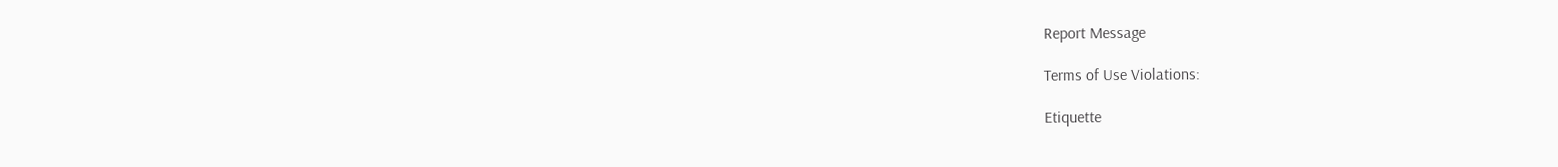Report Message

Terms of Use Violations:

Etiquette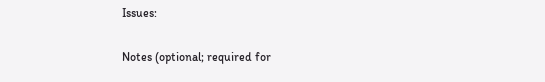Issues:

Notes (optional; required for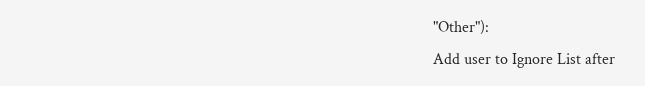"Other"):
Add user to Ignore List after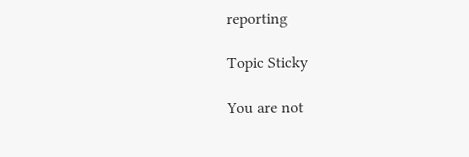reporting

Topic Sticky

You are not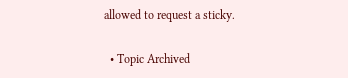allowed to request a sticky.

  • Topic Archived